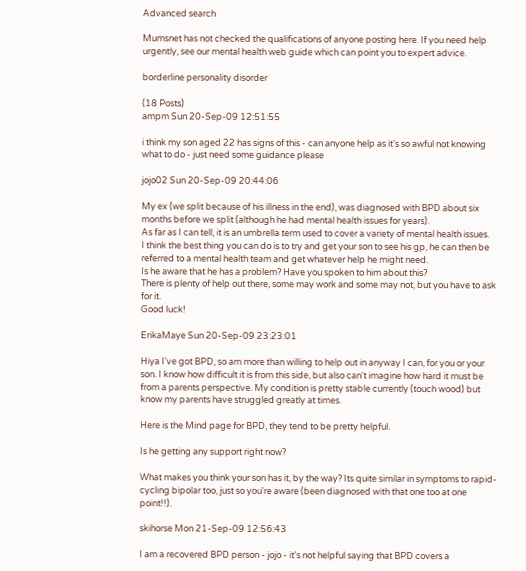Advanced search

Mumsnet has not checked the qualifications of anyone posting here. If you need help urgently, see our mental health web guide which can point you to expert advice.

borderline personality disorder

(18 Posts)
ampm Sun 20-Sep-09 12:51:55

i think my son aged 22 has signs of this - can anyone help as it's so awful not knowing what to do - just need some guidance please

jojo02 Sun 20-Sep-09 20:44:06

My ex (we split because of his illness in the end), was diagnosed with BPD about six months before we split (although he had mental health issues for years).
As far as I can tell, it is an umbrella term used to cover a variety of mental health issues.
I think the best thing you can do is to try and get your son to see his gp, he can then be referred to a mental health team and get whatever help he might need.
Is he aware that he has a problem? Have you spoken to him about this?
There is plenty of help out there, some may work and some may not, but you have to ask for it.
Good luck!

ErikaMaye Sun 20-Sep-09 23:23:01

Hiya I've got BPD, so am more than willing to help out in anyway I can, for you or your son. I know how difficult it is from this side, but also can't imagine how hard it must be from a parents perspective. My condition is pretty stable currently (touch wood) but know my parents have struggled greatly at times.

Here is the Mind page for BPD, they tend to be pretty helpful.

Is he getting any support right now?

What makes you think your son has it, by the way? Its quite similar in symptoms to rapid-cycling bipolar too, just so you're aware (been diagnosed with that one too at one point!!).

skihorse Mon 21-Sep-09 12:56:43

I am a recovered BPD person - jojo - it's not helpful saying that BPD covers a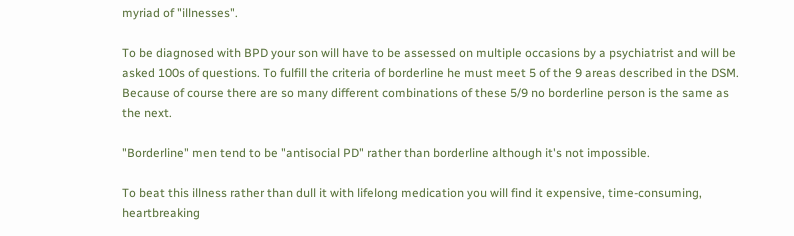myriad of "illnesses".

To be diagnosed with BPD your son will have to be assessed on multiple occasions by a psychiatrist and will be asked 100s of questions. To fulfill the criteria of borderline he must meet 5 of the 9 areas described in the DSM. Because of course there are so many different combinations of these 5/9 no borderline person is the same as the next.

"Borderline" men tend to be "antisocial PD" rather than borderline although it's not impossible.

To beat this illness rather than dull it with lifelong medication you will find it expensive, time-consuming, heartbreaking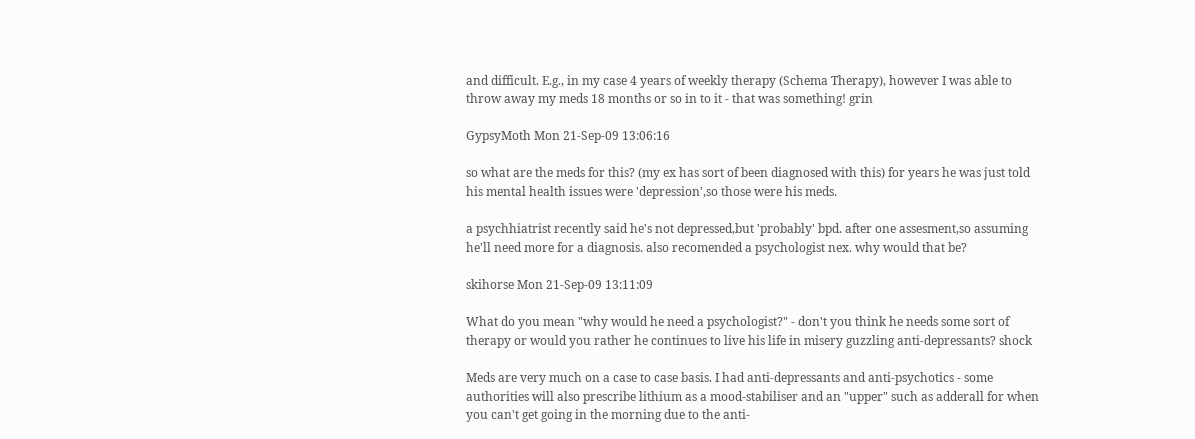and difficult. E.g., in my case 4 years of weekly therapy (Schema Therapy), however I was able to throw away my meds 18 months or so in to it - that was something! grin

GypsyMoth Mon 21-Sep-09 13:06:16

so what are the meds for this? (my ex has sort of been diagnosed with this) for years he was just told his mental health issues were 'depression',so those were his meds.

a psychhiatrist recently said he's not depressed,but 'probably' bpd. after one assesment,so assuming he'll need more for a diagnosis. also recomended a psychologist nex. why would that be?

skihorse Mon 21-Sep-09 13:11:09

What do you mean "why would he need a psychologist?" - don't you think he needs some sort of therapy or would you rather he continues to live his life in misery guzzling anti-depressants? shock

Meds are very much on a case to case basis. I had anti-depressants and anti-psychotics - some authorities will also prescribe lithium as a mood-stabiliser and an "upper" such as adderall for when you can't get going in the morning due to the anti-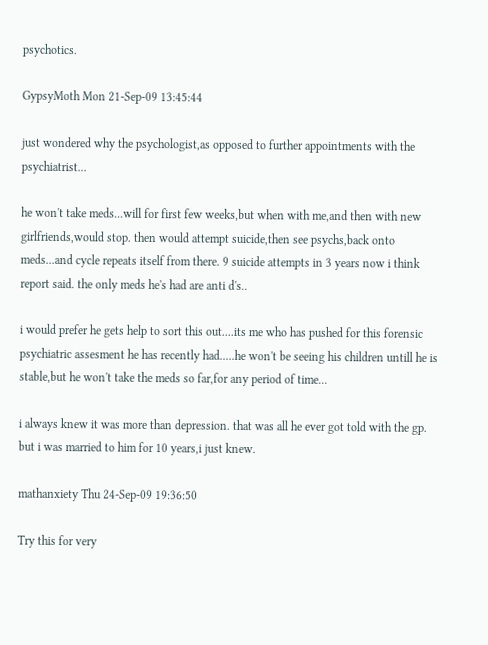psychotics.

GypsyMoth Mon 21-Sep-09 13:45:44

just wondered why the psychologist,as opposed to further appointments with the psychiatrist...

he won't take meds...will for first few weeks,but when with me,and then with new girlfriends,would stop. then would attempt suicide,then see psychs,back onto meds...and cycle repeats itself from there. 9 suicide attempts in 3 years now i think report said. the only meds he's had are anti d's..

i would prefer he gets help to sort this out....its me who has pushed for this forensic psychiatric assesment he has recently had.....he won't be seeing his children untill he is stable,but he won't take the meds so far,for any period of time...

i always knew it was more than depression. that was all he ever got told with the gp. but i was married to him for 10 years,i just knew.

mathanxiety Thu 24-Sep-09 19:36:50

Try this for very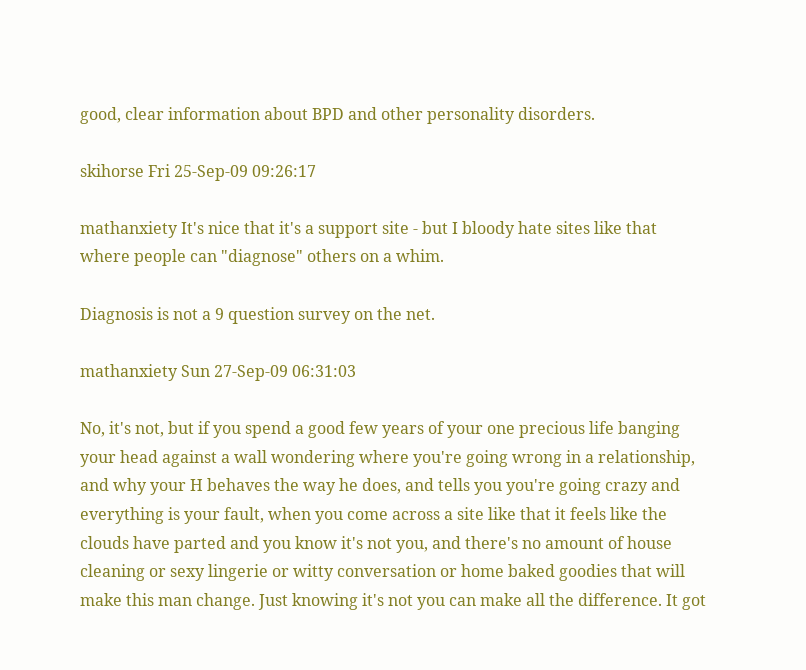good, clear information about BPD and other personality disorders.

skihorse Fri 25-Sep-09 09:26:17

mathanxiety It's nice that it's a support site - but I bloody hate sites like that where people can "diagnose" others on a whim.

Diagnosis is not a 9 question survey on the net.

mathanxiety Sun 27-Sep-09 06:31:03

No, it's not, but if you spend a good few years of your one precious life banging your head against a wall wondering where you're going wrong in a relationship, and why your H behaves the way he does, and tells you you're going crazy and everything is your fault, when you come across a site like that it feels like the clouds have parted and you know it's not you, and there's no amount of house cleaning or sexy lingerie or witty conversation or home baked goodies that will make this man change. Just knowing it's not you can make all the difference. It got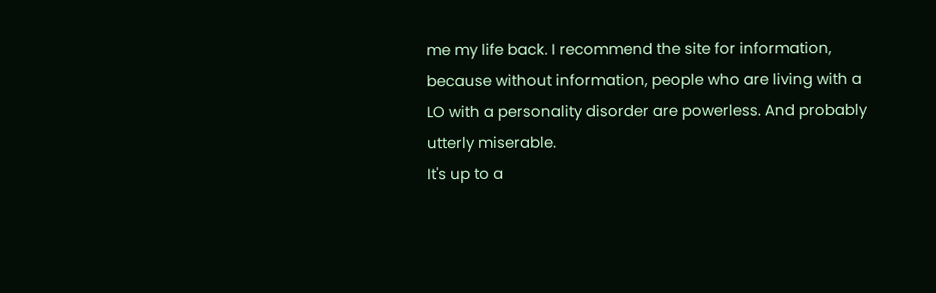me my life back. I recommend the site for information, because without information, people who are living with a LO with a personality disorder are powerless. And probably utterly miserable.
It's up to a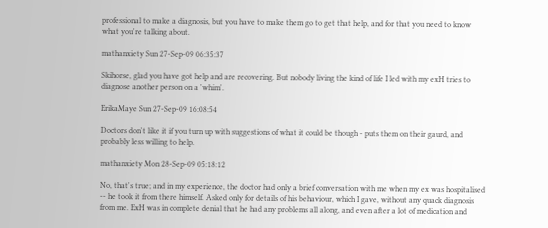professional to make a diagnosis, but you have to make them go to get that help, and for that you need to know what you're talking about.

mathanxiety Sun 27-Sep-09 06:35:37

Skihorse, glad you have got help and are recovering. But nobody living the kind of life I led with my exH tries to diagnose another person on a 'whim'.

ErikaMaye Sun 27-Sep-09 16:08:54

Doctors don't like it if you turn up with suggestions of what it could be though - puts them on their gaurd, and probably less willing to help.

mathanxiety Mon 28-Sep-09 05:18:12

No, that's true; and in my experience, the doctor had only a brief conversation with me when my ex was hospitalised -- he took it from there himself. Asked only for details of his behaviour, which I gave, without any quack diagnosis from me. ExH was in complete denial that he had any problems all along, and even after a lot of medication and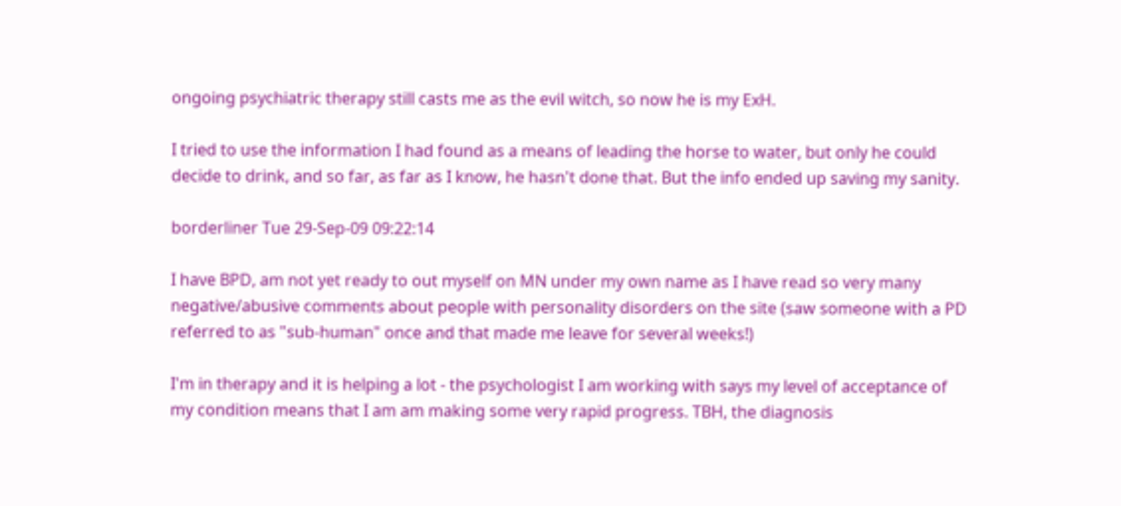ongoing psychiatric therapy still casts me as the evil witch, so now he is my ExH.

I tried to use the information I had found as a means of leading the horse to water, but only he could decide to drink, and so far, as far as I know, he hasn't done that. But the info ended up saving my sanity.

borderliner Tue 29-Sep-09 09:22:14

I have BPD, am not yet ready to out myself on MN under my own name as I have read so very many negative/abusive comments about people with personality disorders on the site (saw someone with a PD referred to as "sub-human" once and that made me leave for several weeks!)

I'm in therapy and it is helping a lot - the psychologist I am working with says my level of acceptance of my condition means that I am am making some very rapid progress. TBH, the diagnosis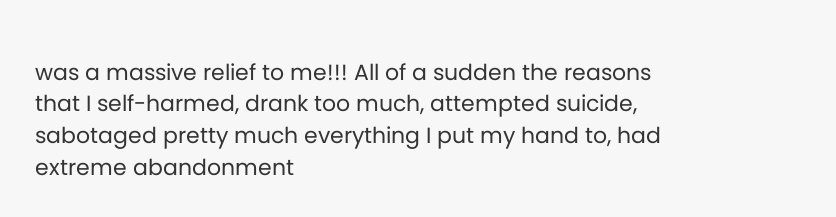was a massive relief to me!!! All of a sudden the reasons that I self-harmed, drank too much, attempted suicide, sabotaged pretty much everything I put my hand to, had extreme abandonment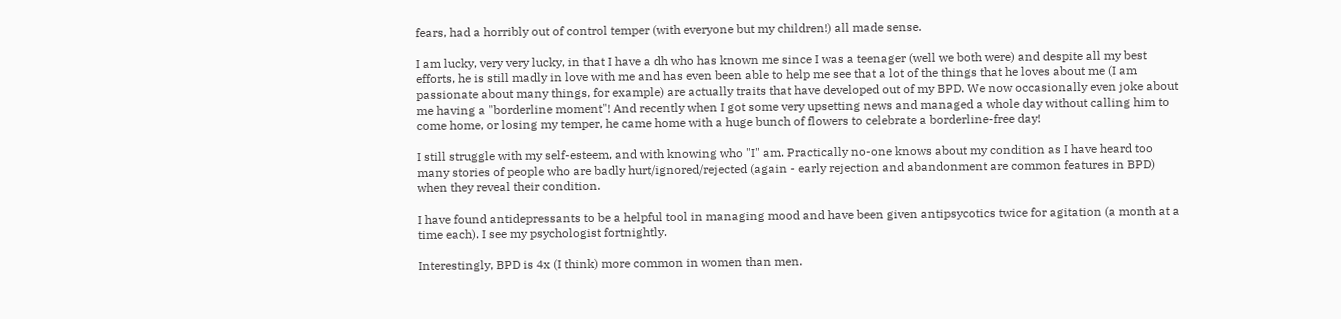fears, had a horribly out of control temper (with everyone but my children!) all made sense.

I am lucky, very very lucky, in that I have a dh who has known me since I was a teenager (well we both were) and despite all my best efforts, he is still madly in love with me and has even been able to help me see that a lot of the things that he loves about me (I am passionate about many things, for example) are actually traits that have developed out of my BPD. We now occasionally even joke about me having a "borderline moment"! And recently when I got some very upsetting news and managed a whole day without calling him to come home, or losing my temper, he came home with a huge bunch of flowers to celebrate a borderline-free day!

I still struggle with my self-esteem, and with knowing who "I" am. Practically no-one knows about my condition as I have heard too many stories of people who are badly hurt/ignored/rejected (again - early rejection and abandonment are common features in BPD) when they reveal their condition.

I have found antidepressants to be a helpful tool in managing mood and have been given antipsycotics twice for agitation (a month at a time each). I see my psychologist fortnightly.

Interestingly, BPD is 4x (I think) more common in women than men.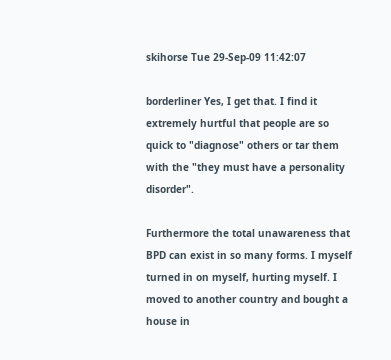skihorse Tue 29-Sep-09 11:42:07

borderliner Yes, I get that. I find it extremely hurtful that people are so quick to "diagnose" others or tar them with the "they must have a personality disorder".

Furthermore the total unawareness that BPD can exist in so many forms. I myself turned in on myself, hurting myself. I moved to another country and bought a house in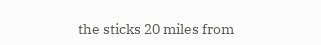the sticks 20 miles from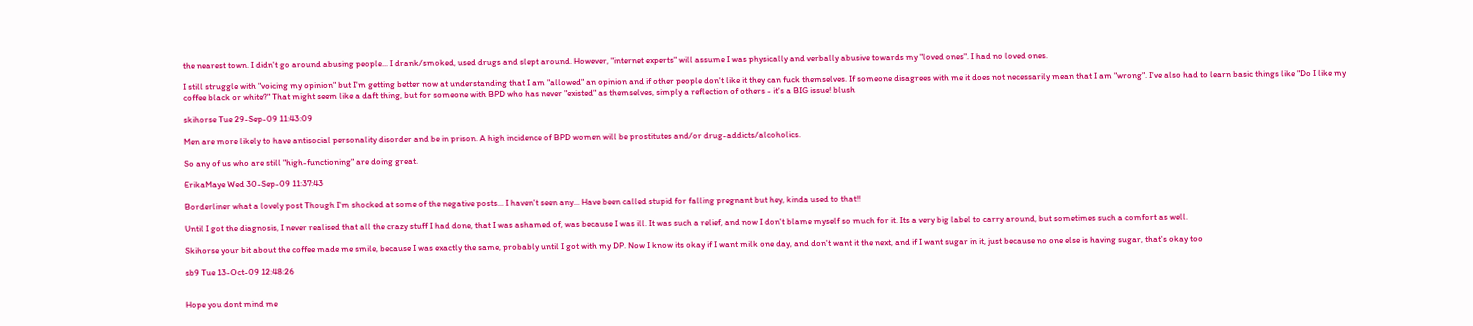the nearest town. I didn't go around abusing people... I drank/smoked, used drugs and slept around. However, "internet experts" will assume I was physically and verbally abusive towards my "loved ones". I had no loved ones.

I still struggle with "voicing my opinion" but I'm getting better now at understanding that I am "allowed" an opinion and if other people don't like it they can fuck themselves. If someone disagrees with me it does not necessarily mean that I am "wrong". I've also had to learn basic things like "Do I like my coffee black or white?" That might seem like a daft thing, but for someone with BPD who has never "existed" as themselves, simply a reflection of others - it's a BIG issue! blush

skihorse Tue 29-Sep-09 11:43:09

Men are more likely to have antisocial personality disorder and be in prison. A high incidence of BPD women will be prostitutes and/or drug-addicts/alcoholics.

So any of us who are still "high-functioning" are doing great.

ErikaMaye Wed 30-Sep-09 11:37:43

Borderliner what a lovely post Though I'm shocked at some of the negative posts... I haven't seen any... Have been called stupid for falling pregnant but hey, kinda used to that!!

Until I got the diagnosis, I never realised that all the crazy stuff I had done, that I was ashamed of, was because I was ill. It was such a relief, and now I don't blame myself so much for it. Its a very big label to carry around, but sometimes such a comfort as well.

Skihorse your bit about the coffee made me smile, because I was exactly the same, probably until I got with my DP. Now I know its okay if I want milk one day, and don't want it the next, and if I want sugar in it, just because no one else is having sugar, that's okay too

sb9 Tue 13-Oct-09 12:48:26


Hope you dont mind me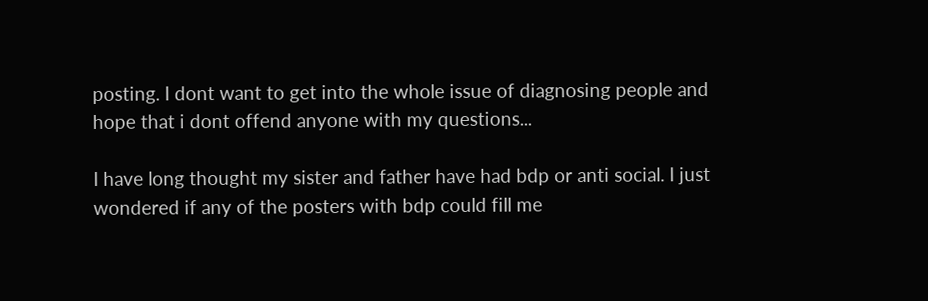posting. I dont want to get into the whole issue of diagnosing people and hope that i dont offend anyone with my questions...

I have long thought my sister and father have had bdp or anti social. I just wondered if any of the posters with bdp could fill me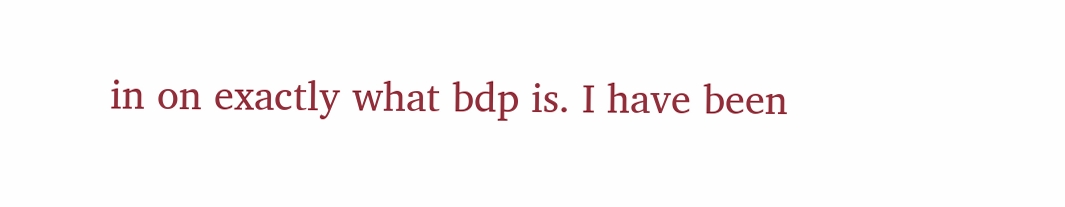in on exactly what bdp is. I have been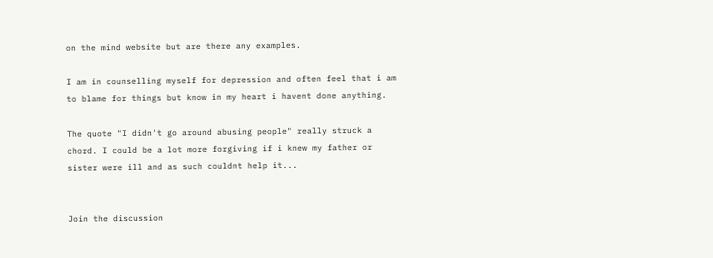on the mind website but are there any examples.

I am in counselling myself for depression and often feel that i am to blame for things but know in my heart i havent done anything.

The quote "I didn't go around abusing people" really struck a chord. I could be a lot more forgiving if i knew my father or sister were ill and as such couldnt help it...


Join the discussion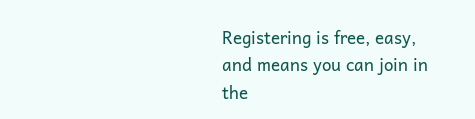Registering is free, easy, and means you can join in the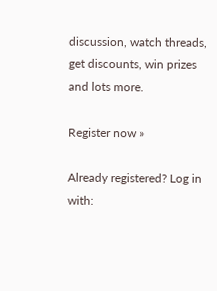discussion, watch threads, get discounts, win prizes and lots more.

Register now »

Already registered? Log in with: